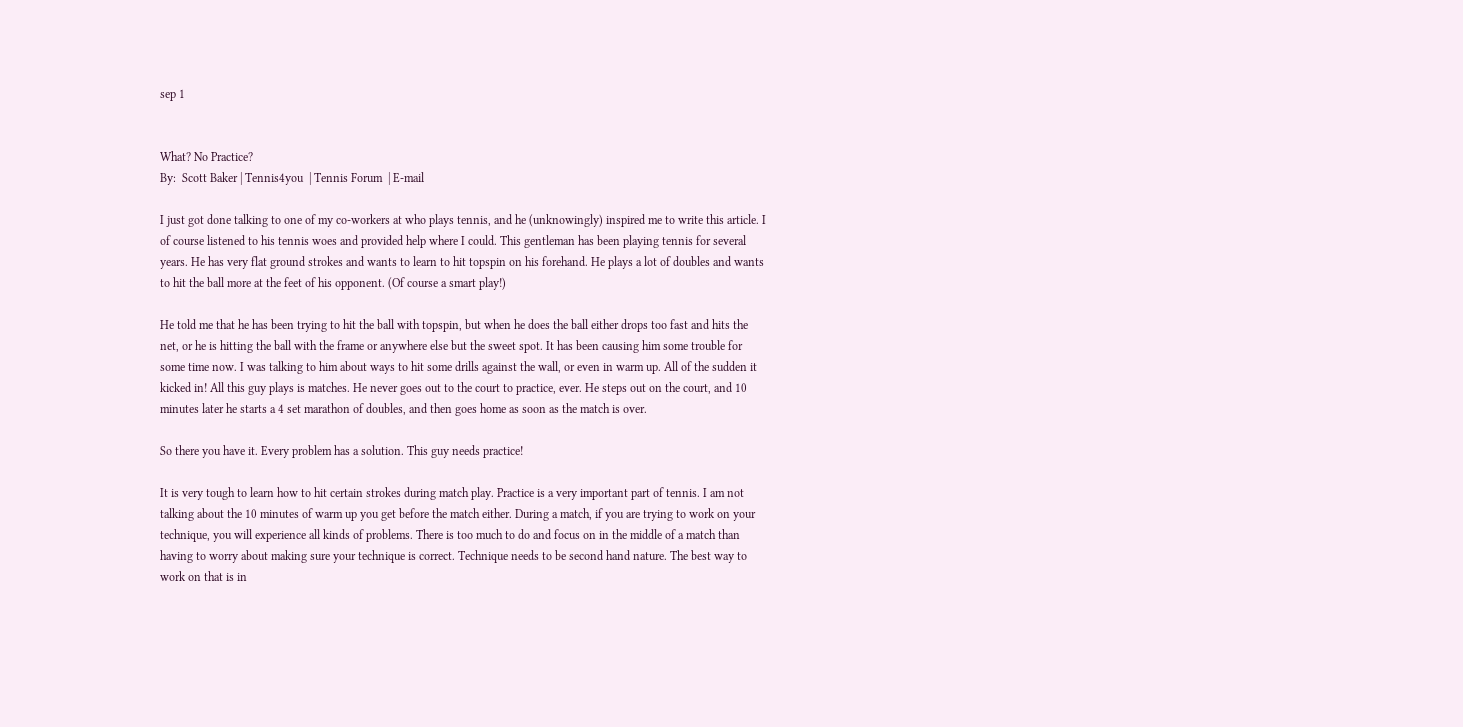sep 1


What? No Practice?
By:  Scott Baker | Tennis4you  | Tennis Forum  | E-mail

I just got done talking to one of my co-workers at who plays tennis, and he (unknowingly) inspired me to write this article. I of course listened to his tennis woes and provided help where I could. This gentleman has been playing tennis for several years. He has very flat ground strokes and wants to learn to hit topspin on his forehand. He plays a lot of doubles and wants to hit the ball more at the feet of his opponent. (Of course a smart play!)

He told me that he has been trying to hit the ball with topspin, but when he does the ball either drops too fast and hits the net, or he is hitting the ball with the frame or anywhere else but the sweet spot. It has been causing him some trouble for some time now. I was talking to him about ways to hit some drills against the wall, or even in warm up. All of the sudden it kicked in! All this guy plays is matches. He never goes out to the court to practice, ever. He steps out on the court, and 10 minutes later he starts a 4 set marathon of doubles, and then goes home as soon as the match is over.

So there you have it. Every problem has a solution. This guy needs practice!

It is very tough to learn how to hit certain strokes during match play. Practice is a very important part of tennis. I am not talking about the 10 minutes of warm up you get before the match either. During a match, if you are trying to work on your technique, you will experience all kinds of problems. There is too much to do and focus on in the middle of a match than having to worry about making sure your technique is correct. Technique needs to be second hand nature. The best way to work on that is in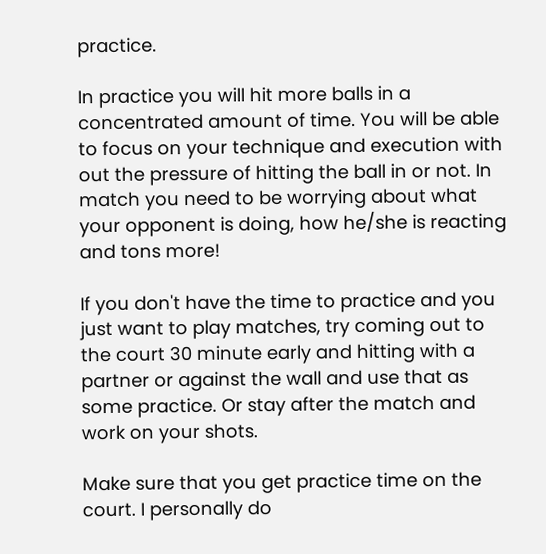practice.

In practice you will hit more balls in a concentrated amount of time. You will be able to focus on your technique and execution with out the pressure of hitting the ball in or not. In match you need to be worrying about what your opponent is doing, how he/she is reacting and tons more!

If you don't have the time to practice and you just want to play matches, try coming out to the court 30 minute early and hitting with a partner or against the wall and use that as some practice. Or stay after the match and work on your shots.

Make sure that you get practice time on the court. I personally do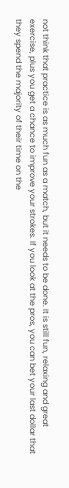not think that practice is as much fun as a match, but it needs to be done. It is still fun, relaxing and great exercise, plus you get a chance to improve your strokes. If you look at the pros, you can bet your last dollar that they spend the majority of their time on the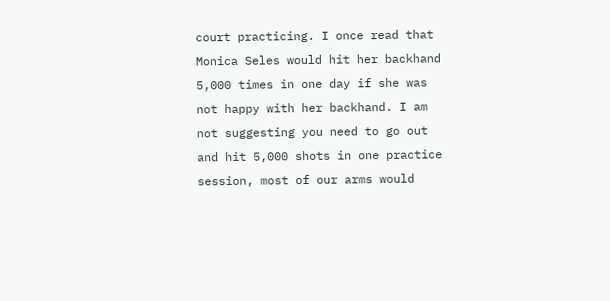court practicing. I once read that Monica Seles would hit her backhand 5,000 times in one day if she was not happy with her backhand. I am not suggesting you need to go out and hit 5,000 shots in one practice session, most of our arms would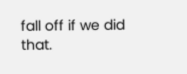fall off if we did that.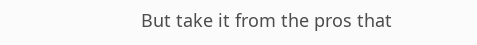But take it from the pros that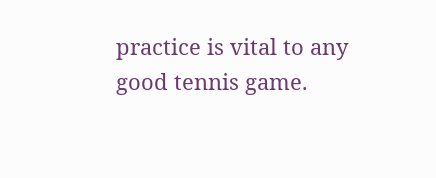practice is vital to any good tennis game.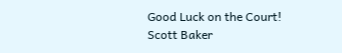Good Luck on the Court!
Scott Baker